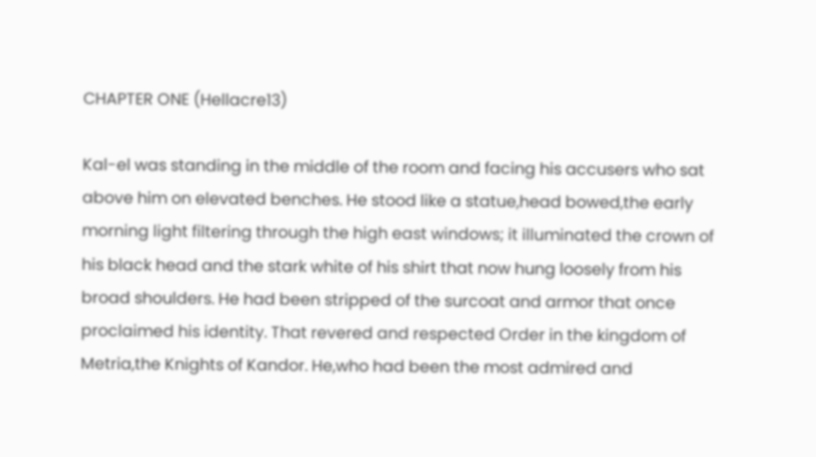CHAPTER ONE (Hellacre13)

Kal-el was standing in the middle of the room and facing his accusers who sat above him on elevated benches. He stood like a statue,head bowed,the early morning light filtering through the high east windows; it illuminated the crown of his black head and the stark white of his shirt that now hung loosely from his broad shoulders. He had been stripped of the surcoat and armor that once proclaimed his identity. That revered and respected Order in the kingdom of Metria,the Knights of Kandor. He,who had been the most admired and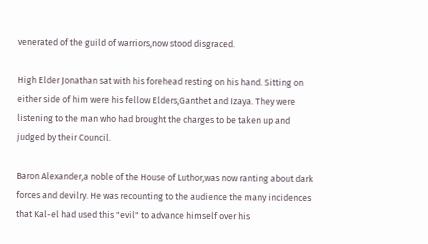venerated of the guild of warriors,now stood disgraced.

High Elder Jonathan sat with his forehead resting on his hand. Sitting on either side of him were his fellow Elders,Ganthet and Izaya. They were listening to the man who had brought the charges to be taken up and judged by their Council.

Baron Alexander,a noble of the House of Luthor,was now ranting about dark forces and devilry. He was recounting to the audience the many incidences that Kal-el had used this "evil" to advance himself over his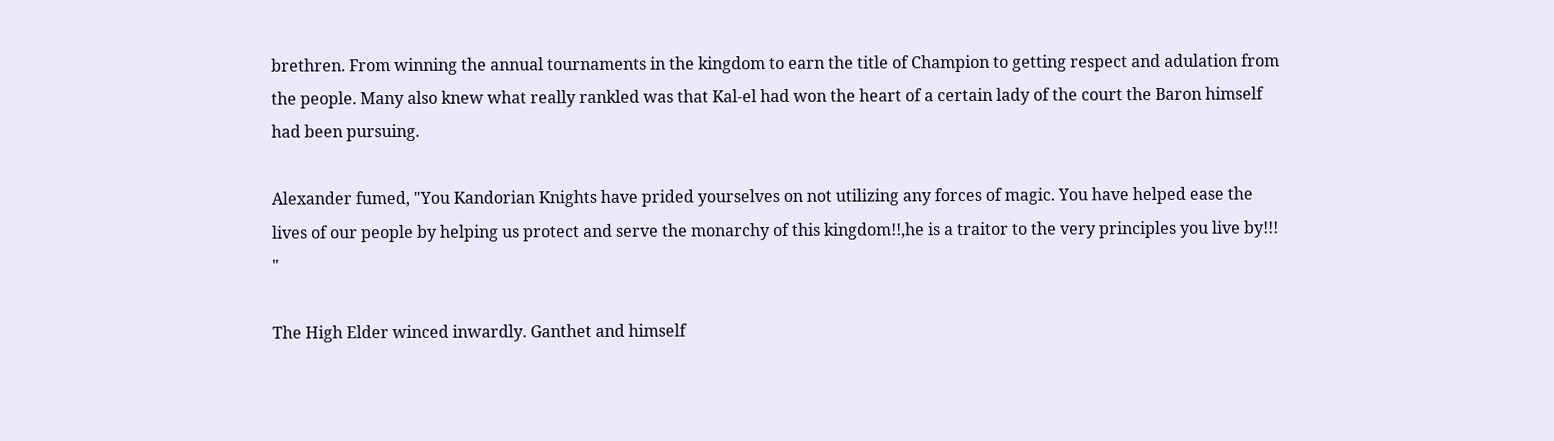brethren. From winning the annual tournaments in the kingdom to earn the title of Champion to getting respect and adulation from the people. Many also knew what really rankled was that Kal-el had won the heart of a certain lady of the court the Baron himself had been pursuing.

Alexander fumed, "You Kandorian Knights have prided yourselves on not utilizing any forces of magic. You have helped ease the lives of our people by helping us protect and serve the monarchy of this kingdom!!,he is a traitor to the very principles you live by!!! "

The High Elder winced inwardly. Ganthet and himself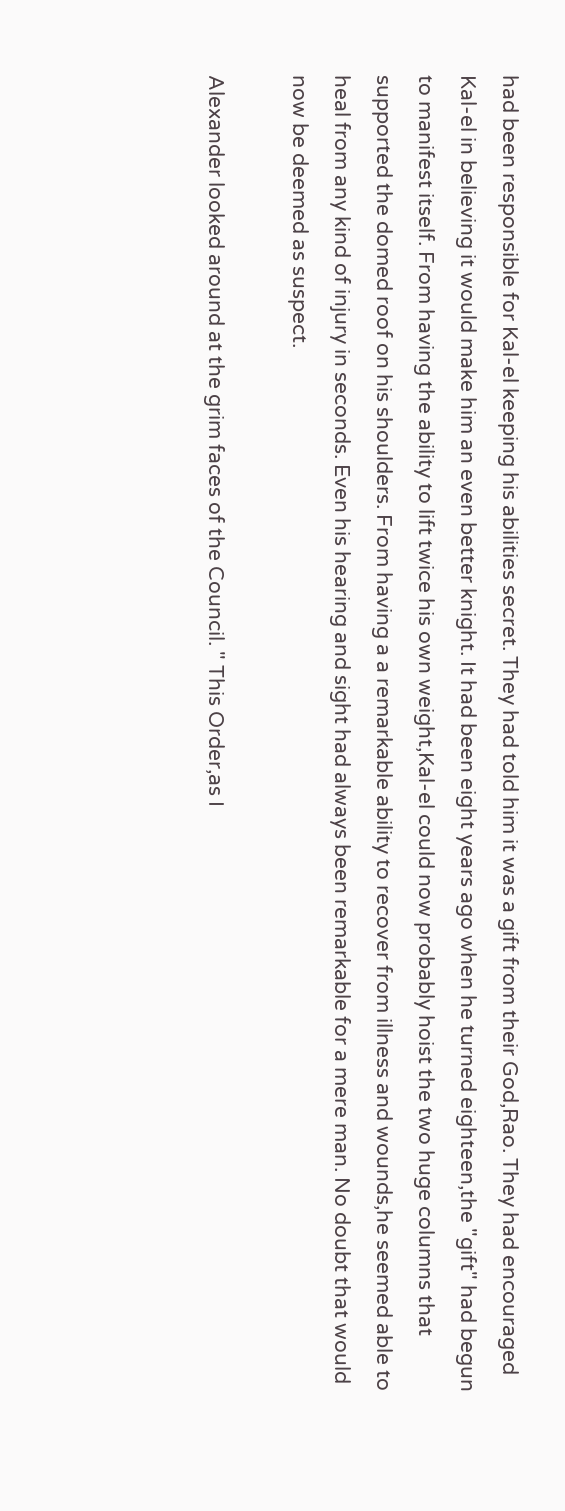had been responsible for Kal-el keeping his abilities secret. They had told him it was a gift from their God,Rao. They had encouraged Kal-el in believing it would make him an even better knight. It had been eight years ago when he turned eighteen,the "gift" had begun to manifest itself. From having the ability to lift twice his own weight,Kal-el could now probably hoist the two huge columns that supported the domed roof on his shoulders. From having a a remarkable ability to recover from illness and wounds,he seemed able to heal from any kind of injury in seconds. Even his hearing and sight had always been remarkable for a mere man. No doubt that would now be deemed as suspect.

Alexander looked around at the grim faces of the Council. " This Order,as I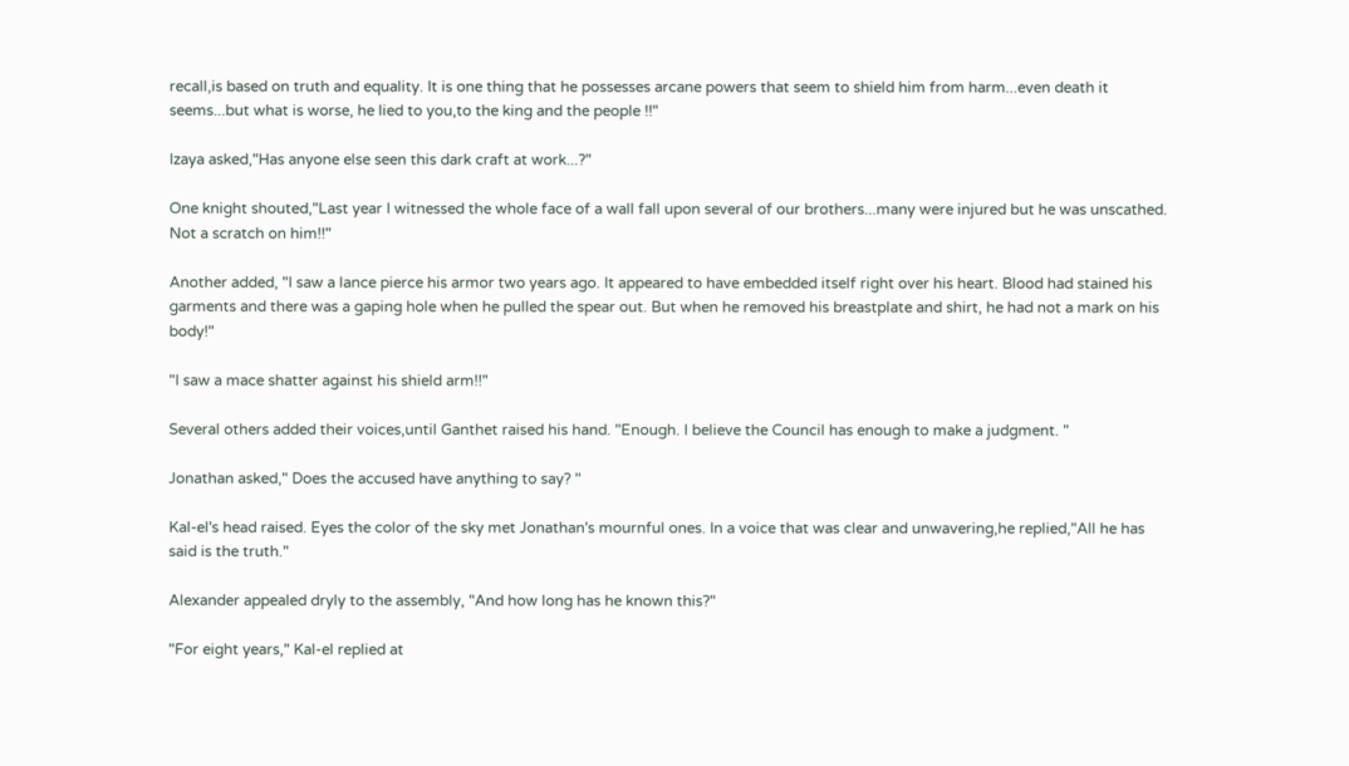recall,is based on truth and equality. It is one thing that he possesses arcane powers that seem to shield him from harm...even death it seems...but what is worse, he lied to you,to the king and the people !!"

Izaya asked,"Has anyone else seen this dark craft at work...?"

One knight shouted,"Last year I witnessed the whole face of a wall fall upon several of our brothers...many were injured but he was unscathed. Not a scratch on him!!"

Another added, "I saw a lance pierce his armor two years ago. It appeared to have embedded itself right over his heart. Blood had stained his garments and there was a gaping hole when he pulled the spear out. But when he removed his breastplate and shirt, he had not a mark on his body!"

"I saw a mace shatter against his shield arm!!"

Several others added their voices,until Ganthet raised his hand. "Enough. I believe the Council has enough to make a judgment. "

Jonathan asked," Does the accused have anything to say? ''

Kal-el's head raised. Eyes the color of the sky met Jonathan's mournful ones. In a voice that was clear and unwavering,he replied,"All he has said is the truth."

Alexander appealed dryly to the assembly, "And how long has he known this?"

"For eight years," Kal-el replied at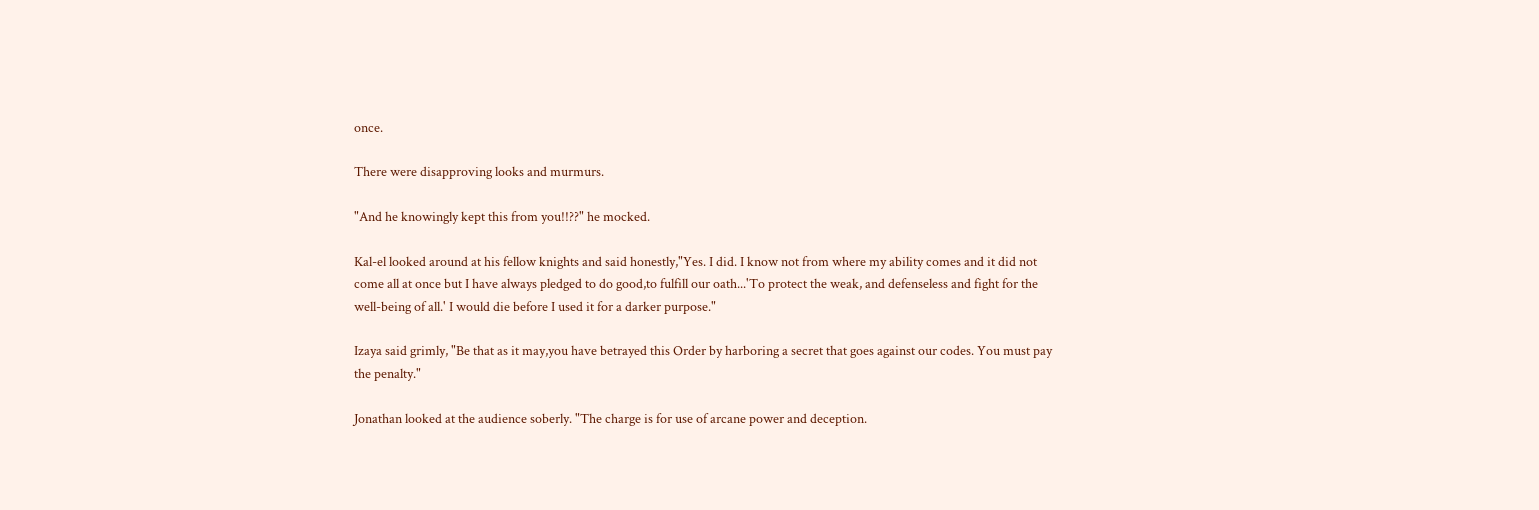once.

There were disapproving looks and murmurs.

"And he knowingly kept this from you!!??" he mocked.

Kal-el looked around at his fellow knights and said honestly,"Yes. I did. I know not from where my ability comes and it did not come all at once but I have always pledged to do good,to fulfill our oath...'To protect the weak, and defenseless and fight for the well-being of all.' I would die before I used it for a darker purpose."

Izaya said grimly, "Be that as it may,you have betrayed this Order by harboring a secret that goes against our codes. You must pay the penalty."

Jonathan looked at the audience soberly. "The charge is for use of arcane power and deception.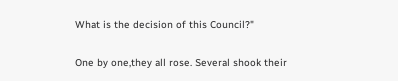What is the decision of this Council?"

One by one,they all rose. Several shook their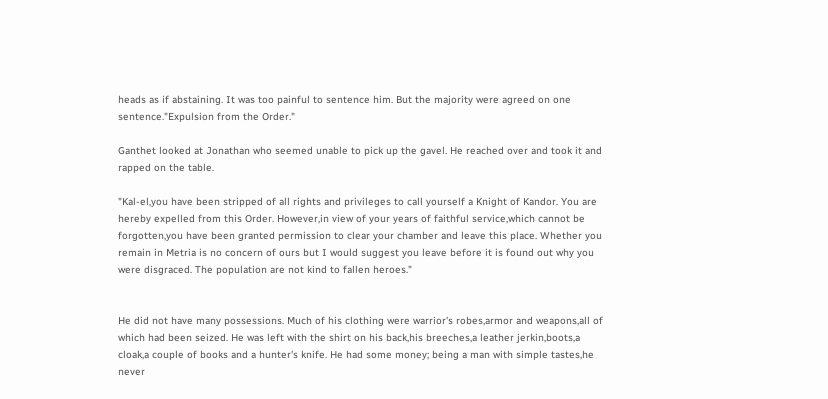heads as if abstaining. It was too painful to sentence him. But the majority were agreed on one sentence."Expulsion from the Order."

Ganthet looked at Jonathan who seemed unable to pick up the gavel. He reached over and took it and rapped on the table.

"Kal-el,you have been stripped of all rights and privileges to call yourself a Knight of Kandor. You are hereby expelled from this Order. However,in view of your years of faithful service,which cannot be forgotten,you have been granted permission to clear your chamber and leave this place. Whether you remain in Metria is no concern of ours but I would suggest you leave before it is found out why you were disgraced. The population are not kind to fallen heroes."


He did not have many possessions. Much of his clothing were warrior's robes,armor and weapons,all of which had been seized. He was left with the shirt on his back,his breeches,a leather jerkin,boots,a cloak,a couple of books and a hunter's knife. He had some money; being a man with simple tastes,he never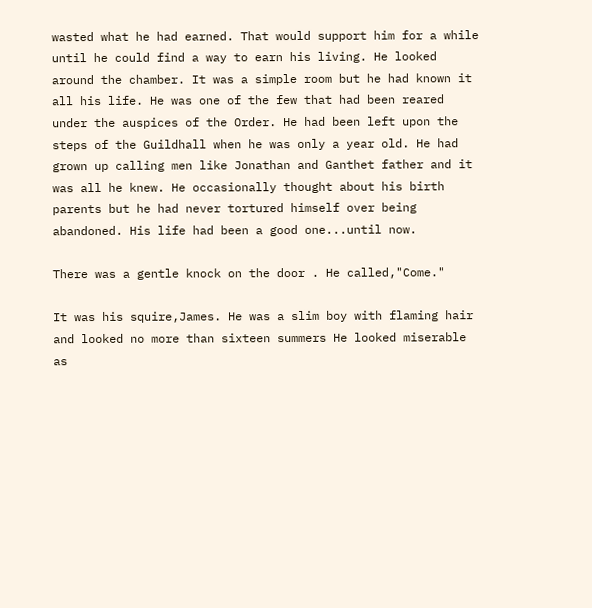wasted what he had earned. That would support him for a while until he could find a way to earn his living. He looked around the chamber. It was a simple room but he had known it all his life. He was one of the few that had been reared under the auspices of the Order. He had been left upon the steps of the Guildhall when he was only a year old. He had grown up calling men like Jonathan and Ganthet father and it was all he knew. He occasionally thought about his birth parents but he had never tortured himself over being abandoned. His life had been a good one...until now.

There was a gentle knock on the door . He called,"Come."

It was his squire,James. He was a slim boy with flaming hair and looked no more than sixteen summers He looked miserable as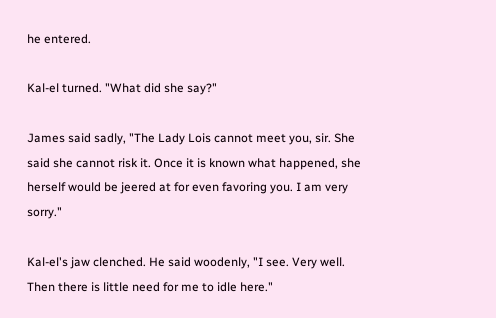he entered.

Kal-el turned. "What did she say?"

James said sadly, "The Lady Lois cannot meet you, sir. She said she cannot risk it. Once it is known what happened, she herself would be jeered at for even favoring you. I am very sorry."

Kal-el's jaw clenched. He said woodenly, "I see. Very well. Then there is little need for me to idle here."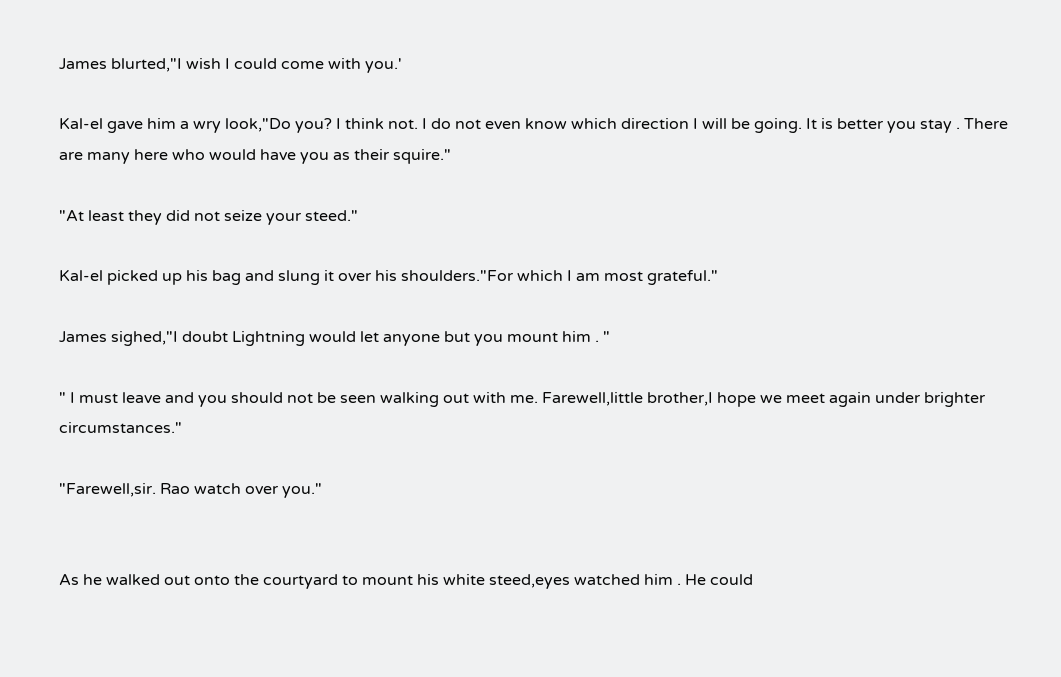James blurted,"I wish I could come with you.'

Kal-el gave him a wry look,"Do you? I think not. I do not even know which direction I will be going. It is better you stay . There are many here who would have you as their squire."

"At least they did not seize your steed."

Kal-el picked up his bag and slung it over his shoulders."For which I am most grateful."

James sighed,"I doubt Lightning would let anyone but you mount him . "

" I must leave and you should not be seen walking out with me. Farewell,little brother,I hope we meet again under brighter circumstances."

"Farewell,sir. Rao watch over you."


As he walked out onto the courtyard to mount his white steed,eyes watched him . He could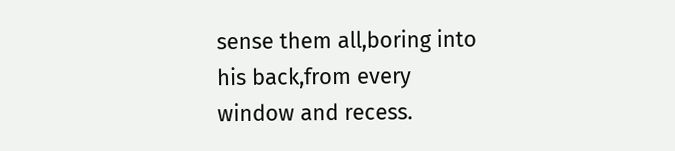sense them all,boring into his back,from every window and recess.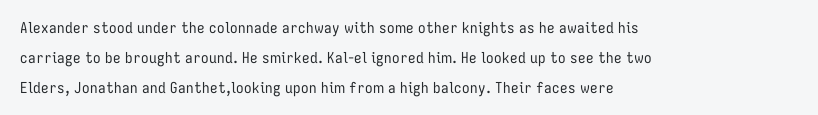Alexander stood under the colonnade archway with some other knights as he awaited his carriage to be brought around. He smirked. Kal-el ignored him. He looked up to see the two Elders, Jonathan and Ganthet,looking upon him from a high balcony. Their faces were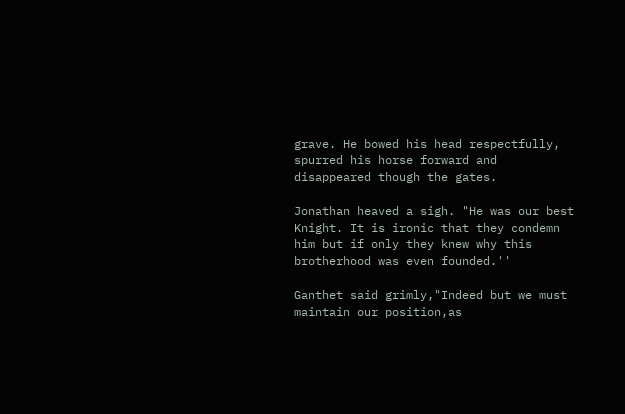grave. He bowed his head respectfully, spurred his horse forward and disappeared though the gates.

Jonathan heaved a sigh. "He was our best Knight. It is ironic that they condemn him but if only they knew why this brotherhood was even founded.''

Ganthet said grimly,"Indeed but we must maintain our position,as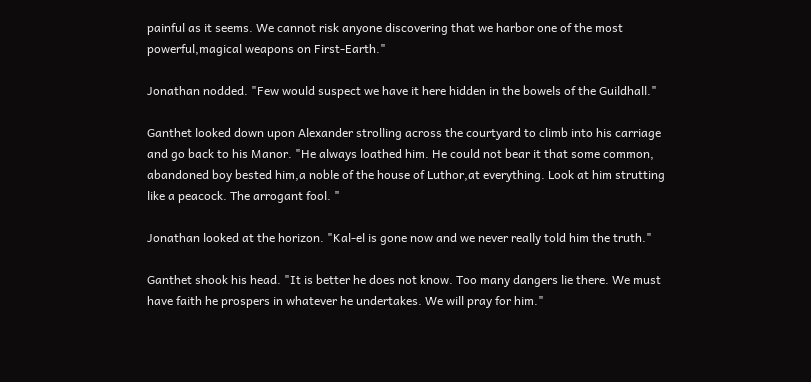painful as it seems. We cannot risk anyone discovering that we harbor one of the most powerful,magical weapons on First-Earth."

Jonathan nodded. "Few would suspect we have it here hidden in the bowels of the Guildhall."

Ganthet looked down upon Alexander strolling across the courtyard to climb into his carriage and go back to his Manor. "He always loathed him. He could not bear it that some common, abandoned boy bested him,a noble of the house of Luthor,at everything. Look at him strutting like a peacock. The arrogant fool. "

Jonathan looked at the horizon. "Kal-el is gone now and we never really told him the truth."

Ganthet shook his head. "It is better he does not know. Too many dangers lie there. We must have faith he prospers in whatever he undertakes. We will pray for him."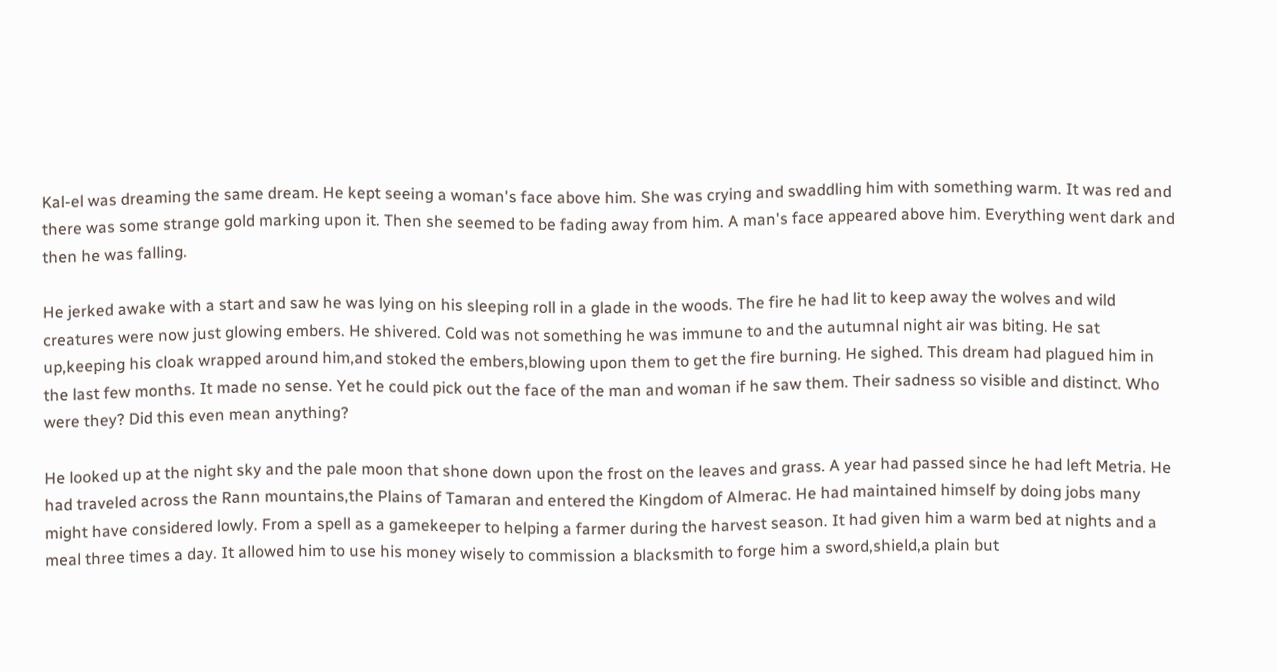Kal-el was dreaming the same dream. He kept seeing a woman's face above him. She was crying and swaddling him with something warm. It was red and there was some strange gold marking upon it. Then she seemed to be fading away from him. A man's face appeared above him. Everything went dark and then he was falling.

He jerked awake with a start and saw he was lying on his sleeping roll in a glade in the woods. The fire he had lit to keep away the wolves and wild creatures were now just glowing embers. He shivered. Cold was not something he was immune to and the autumnal night air was biting. He sat up,keeping his cloak wrapped around him,and stoked the embers,blowing upon them to get the fire burning. He sighed. This dream had plagued him in the last few months. It made no sense. Yet he could pick out the face of the man and woman if he saw them. Their sadness so visible and distinct. Who were they? Did this even mean anything?

He looked up at the night sky and the pale moon that shone down upon the frost on the leaves and grass. A year had passed since he had left Metria. He had traveled across the Rann mountains,the Plains of Tamaran and entered the Kingdom of Almerac. He had maintained himself by doing jobs many might have considered lowly. From a spell as a gamekeeper to helping a farmer during the harvest season. It had given him a warm bed at nights and a meal three times a day. It allowed him to use his money wisely to commission a blacksmith to forge him a sword,shield,a plain but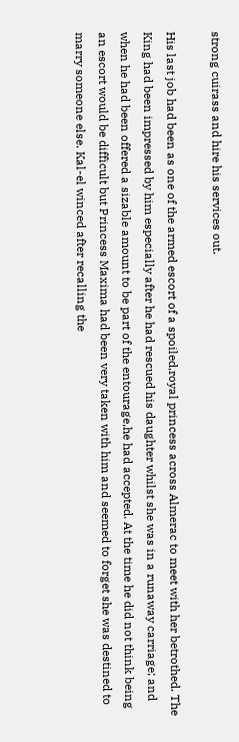strong cuirass and hire his services out.

His last job had been as one of the armed escort of a spoiled,royal princess across Almerac to meet with her betrothed. The King had been impressed by him especially after he had rescued his daughter whilst she was in a runaway carriage; and when he had been offered a sizable amount to be part of the entourage,he had accepted. At the time he did not think being an escort would be difficult but Princess Maxima had been very taken with him and seemed to forget she was destined to marry someone else. Kal-el winced after recalling the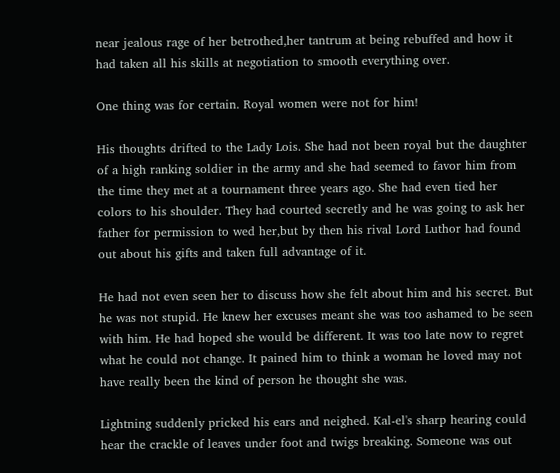near jealous rage of her betrothed,her tantrum at being rebuffed and how it had taken all his skills at negotiation to smooth everything over.

One thing was for certain. Royal women were not for him!

His thoughts drifted to the Lady Lois. She had not been royal but the daughter of a high ranking soldier in the army and she had seemed to favor him from the time they met at a tournament three years ago. She had even tied her colors to his shoulder. They had courted secretly and he was going to ask her father for permission to wed her,but by then his rival Lord Luthor had found out about his gifts and taken full advantage of it.

He had not even seen her to discuss how she felt about him and his secret. But he was not stupid. He knew her excuses meant she was too ashamed to be seen with him. He had hoped she would be different. It was too late now to regret what he could not change. It pained him to think a woman he loved may not have really been the kind of person he thought she was.

Lightning suddenly pricked his ears and neighed. Kal-el's sharp hearing could hear the crackle of leaves under foot and twigs breaking. Someone was out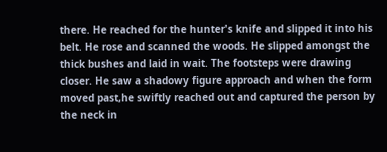there. He reached for the hunter's knife and slipped it into his belt. He rose and scanned the woods. He slipped amongst the thick bushes and laid in wait. The footsteps were drawing closer. He saw a shadowy figure approach and when the form moved past,he swiftly reached out and captured the person by the neck in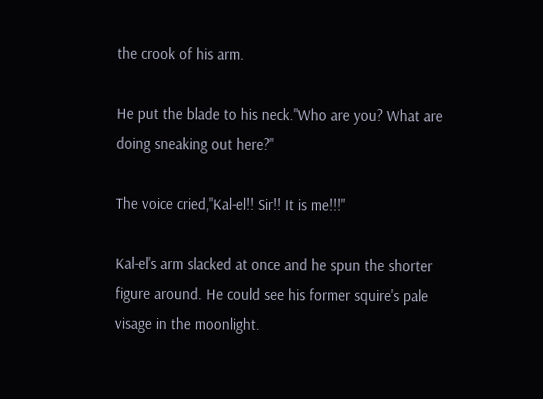the crook of his arm.

He put the blade to his neck."Who are you? What are doing sneaking out here?"

The voice cried,"Kal-el!! Sir!! It is me!!!"

Kal-el's arm slacked at once and he spun the shorter figure around. He could see his former squire's pale visage in the moonlight.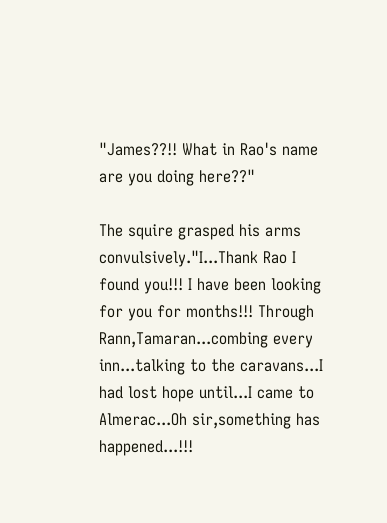"James??!! What in Rao's name are you doing here??"

The squire grasped his arms convulsively."I...Thank Rao I found you!!! I have been looking for you for months!!! Through Rann,Tamaran...combing every inn...talking to the caravans...I had lost hope until...I came to Almerac...Oh sir,something has happened...!!!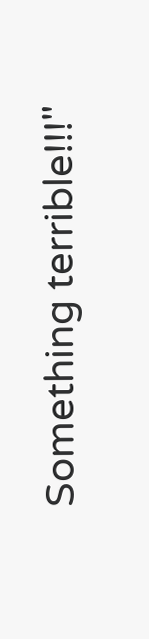Something terrible!!!"